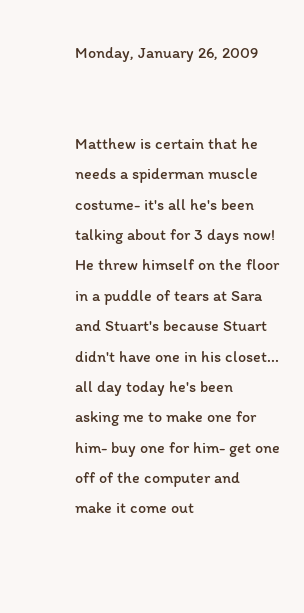Monday, January 26, 2009


Matthew is certain that he needs a spiderman muscle costume- it's all he's been talking about for 3 days now! He threw himself on the floor in a puddle of tears at Sara and Stuart's because Stuart didn't have one in his closet... all day today he's been asking me to make one for him- buy one for him- get one off of the computer and make it come out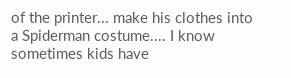of the printer... make his clothes into a Spiderman costume.... I know sometimes kids have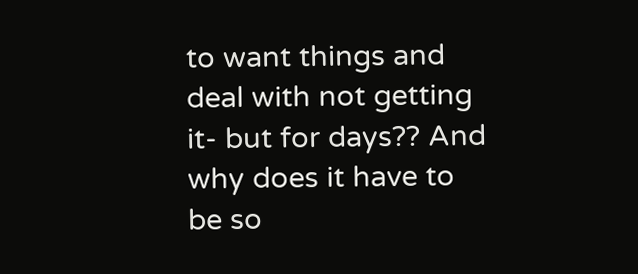to want things and deal with not getting it- but for days?? And why does it have to be so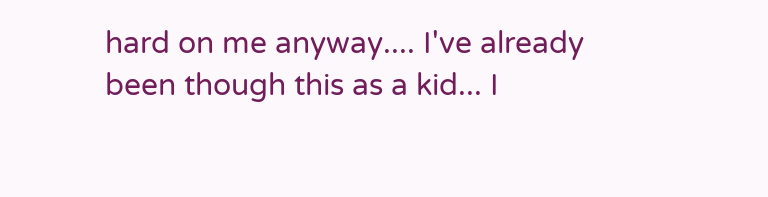hard on me anyway.... I've already been though this as a kid... I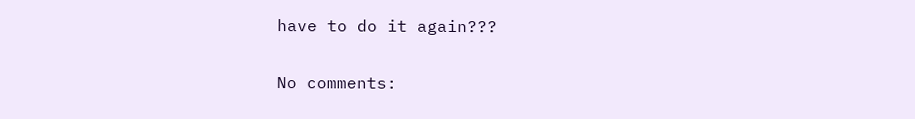have to do it again???

No comments: